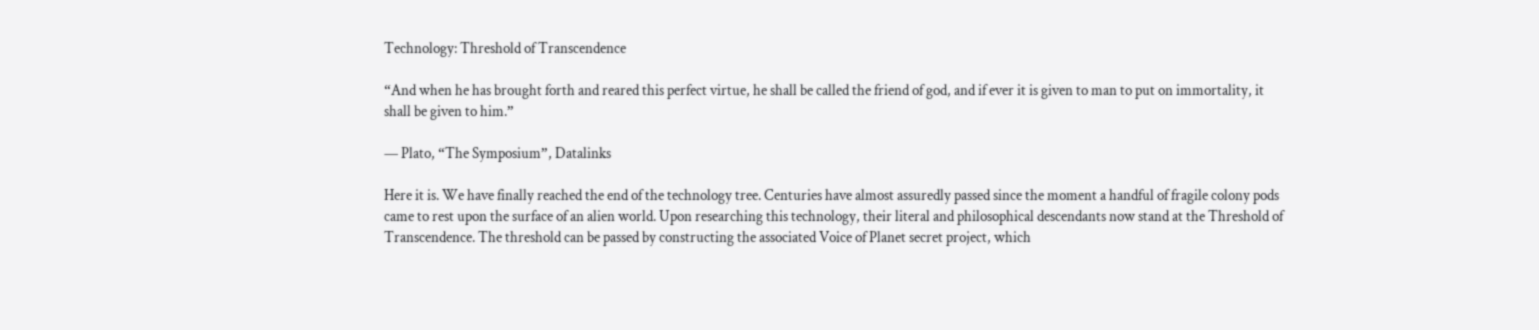Technology: Threshold of Transcendence

“And when he has brought forth and reared this perfect virtue, he shall be called the friend of god, and if ever it is given to man to put on immortality, it shall be given to him.”

— Plato, “The Symposium”, Datalinks

Here it is. We have finally reached the end of the technology tree. Centuries have almost assuredly passed since the moment a handful of fragile colony pods came to rest upon the surface of an alien world. Upon researching this technology, their literal and philosophical descendants now stand at the Threshold of Transcendence. The threshold can be passed by constructing the associated Voice of Planet secret project, which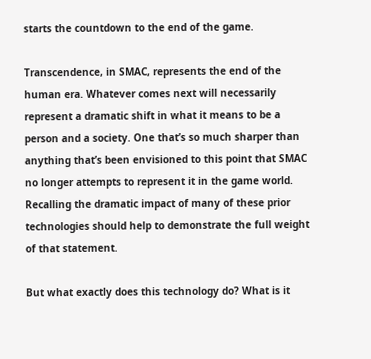starts the countdown to the end of the game.

Transcendence, in SMAC, represents the end of the human era. Whatever comes next will necessarily represent a dramatic shift in what it means to be a person and a society. One that’s so much sharper than anything that’s been envisioned to this point that SMAC no longer attempts to represent it in the game world. Recalling the dramatic impact of many of these prior technologies should help to demonstrate the full weight of that statement.

But what exactly does this technology do? What is it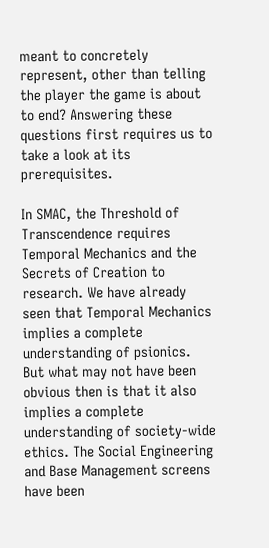meant to concretely represent, other than telling the player the game is about to end? Answering these questions first requires us to take a look at its prerequisites.

In SMAC, the Threshold of Transcendence requires Temporal Mechanics and the Secrets of Creation to research. We have already seen that Temporal Mechanics implies a complete understanding of psionics. But what may not have been obvious then is that it also implies a complete understanding of society-wide ethics. The Social Engineering and Base Management screens have been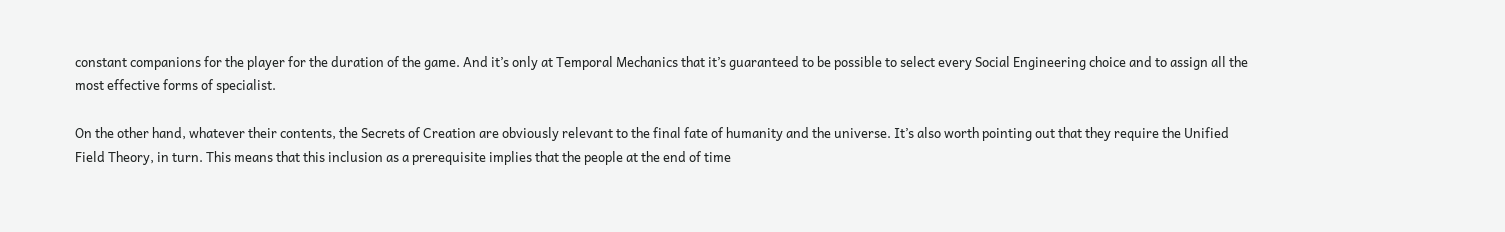constant companions for the player for the duration of the game. And it’s only at Temporal Mechanics that it’s guaranteed to be possible to select every Social Engineering choice and to assign all the most effective forms of specialist.

On the other hand, whatever their contents, the Secrets of Creation are obviously relevant to the final fate of humanity and the universe. It’s also worth pointing out that they require the Unified Field Theory, in turn. This means that this inclusion as a prerequisite implies that the people at the end of time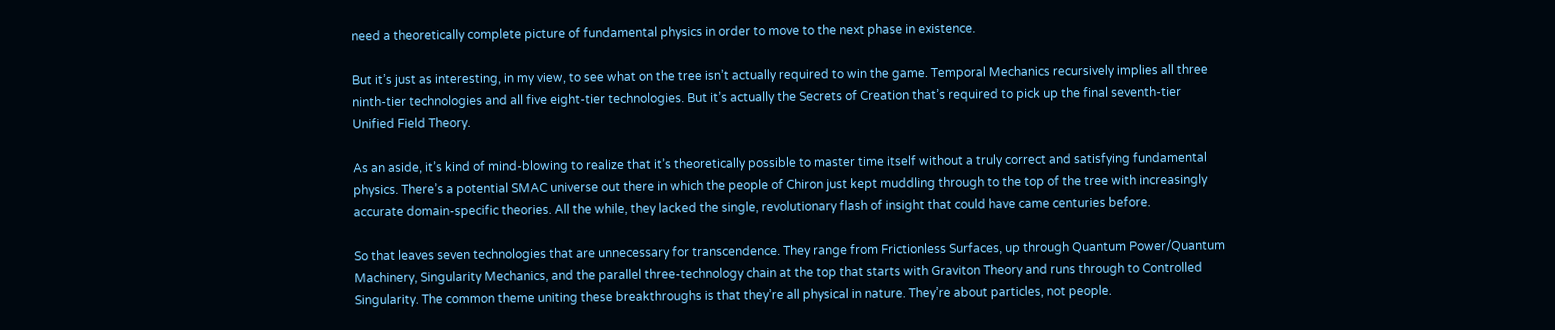need a theoretically complete picture of fundamental physics in order to move to the next phase in existence.

But it’s just as interesting, in my view, to see what on the tree isn’t actually required to win the game. Temporal Mechanics recursively implies all three ninth-tier technologies and all five eight-tier technologies. But it’s actually the Secrets of Creation that’s required to pick up the final seventh-tier Unified Field Theory.

As an aside, it’s kind of mind-blowing to realize that it’s theoretically possible to master time itself without a truly correct and satisfying fundamental physics. There’s a potential SMAC universe out there in which the people of Chiron just kept muddling through to the top of the tree with increasingly accurate domain-specific theories. All the while, they lacked the single, revolutionary flash of insight that could have came centuries before.

So that leaves seven technologies that are unnecessary for transcendence. They range from Frictionless Surfaces, up through Quantum Power/Quantum Machinery, Singularity Mechanics, and the parallel three-technology chain at the top that starts with Graviton Theory and runs through to Controlled Singularity. The common theme uniting these breakthroughs is that they’re all physical in nature. They’re about particles, not people.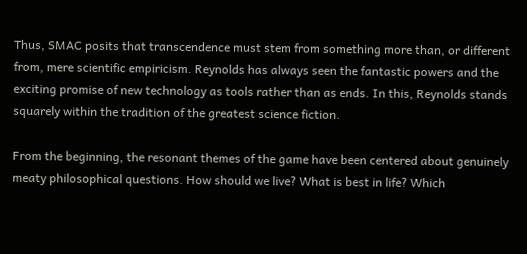Thus, SMAC posits that transcendence must stem from something more than, or different from, mere scientific empiricism. Reynolds has always seen the fantastic powers and the exciting promise of new technology as tools rather than as ends. In this, Reynolds stands squarely within the tradition of the greatest science fiction.

From the beginning, the resonant themes of the game have been centered about genuinely meaty philosophical questions. How should we live? What is best in life? Which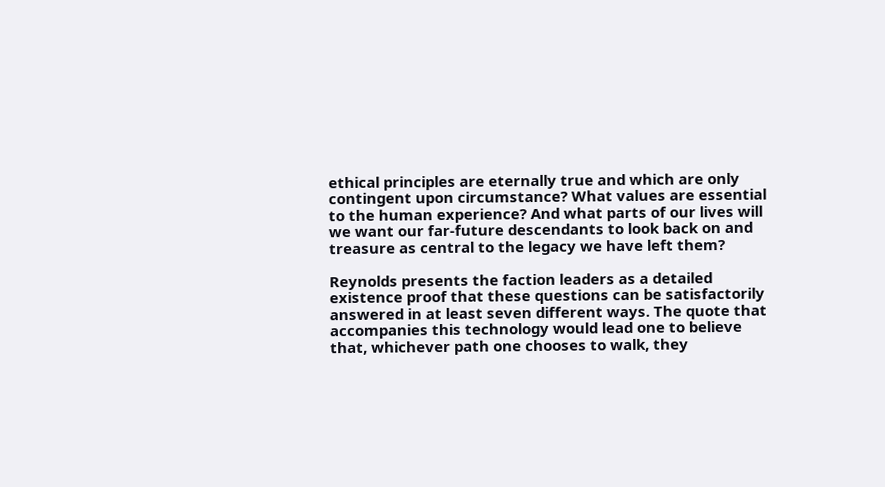ethical principles are eternally true and which are only contingent upon circumstance? What values are essential to the human experience? And what parts of our lives will we want our far-future descendants to look back on and treasure as central to the legacy we have left them?

Reynolds presents the faction leaders as a detailed existence proof that these questions can be satisfactorily answered in at least seven different ways. The quote that accompanies this technology would lead one to believe that, whichever path one chooses to walk, they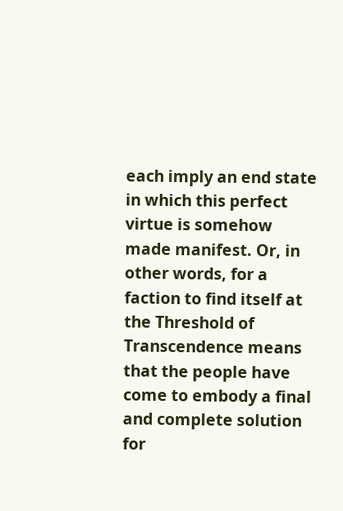each imply an end state in which this perfect virtue is somehow made manifest. Or, in other words, for a faction to find itself at the Threshold of Transcendence means that the people have come to embody a final and complete solution for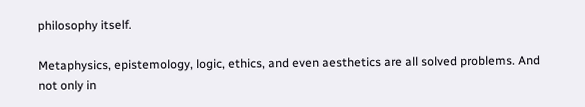philosophy itself.

Metaphysics, epistemology, logic, ethics, and even aesthetics are all solved problems. And not only in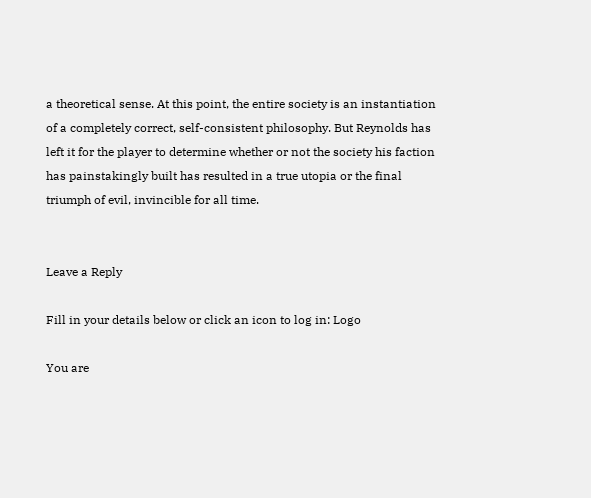a theoretical sense. At this point, the entire society is an instantiation of a completely correct, self-consistent philosophy. But Reynolds has left it for the player to determine whether or not the society his faction has painstakingly built has resulted in a true utopia or the final triumph of evil, invincible for all time.


Leave a Reply

Fill in your details below or click an icon to log in: Logo

You are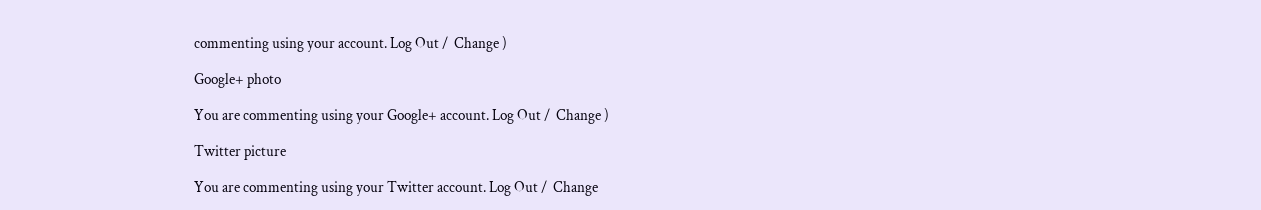commenting using your account. Log Out /  Change )

Google+ photo

You are commenting using your Google+ account. Log Out /  Change )

Twitter picture

You are commenting using your Twitter account. Log Out /  Change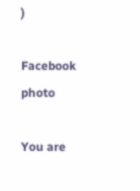)

Facebook photo

You are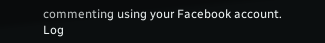commenting using your Facebook account. Log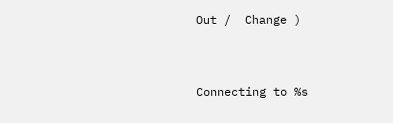Out /  Change )


Connecting to %s